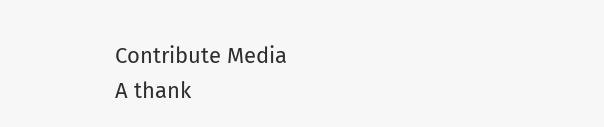Contribute Media
A thank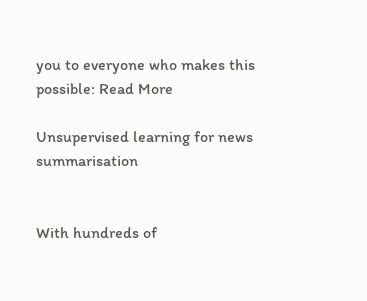you to everyone who makes this possible: Read More

Unsupervised learning for news summarisation


With hundreds of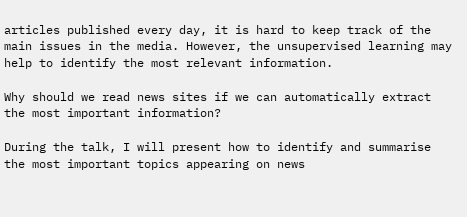articles published every day, it is hard to keep track of the main issues in the media. However, the unsupervised learning may help to identify the most relevant information.

Why should we read news sites if we can automatically extract the most important information?

During the talk, I will present how to identify and summarise the most important topics appearing on news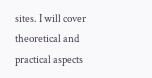sites. I will cover theoretical and practical aspects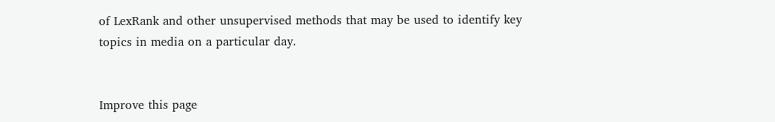of LexRank and other unsupervised methods that may be used to identify key topics in media on a particular day.


Improve this page